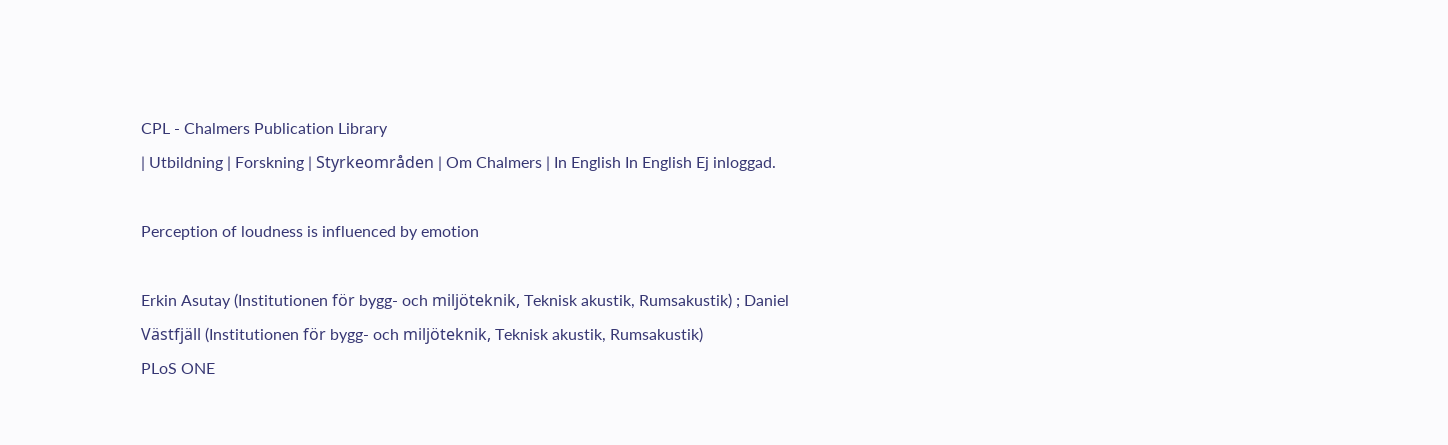CPL - Chalmers Publication Library
| Utbildning | Forskning | Styrkeområden | Om Chalmers | In English In English Ej inloggad.

Perception of loudness is influenced by emotion

Erkin Asutay (Institutionen för bygg- och miljöteknik, Teknisk akustik, Rumsakustik) ; Daniel Västfjäll (Institutionen för bygg- och miljöteknik, Teknisk akustik, Rumsakustik)
PLoS ONE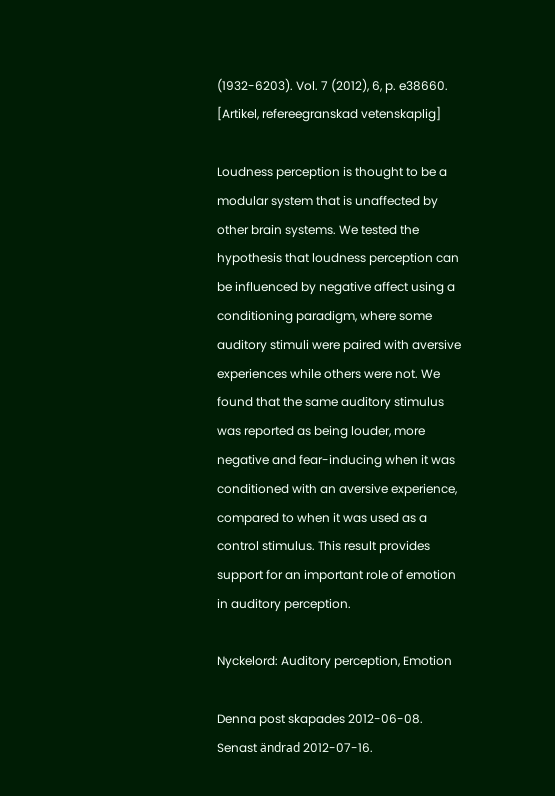(1932-6203). Vol. 7 (2012), 6, p. e38660.
[Artikel, refereegranskad vetenskaplig]

Loudness perception is thought to be a modular system that is unaffected by other brain systems. We tested the hypothesis that loudness perception can be influenced by negative affect using a conditioning paradigm, where some auditory stimuli were paired with aversive experiences while others were not. We found that the same auditory stimulus was reported as being louder, more negative and fear-inducing when it was conditioned with an aversive experience, compared to when it was used as a control stimulus. This result provides support for an important role of emotion in auditory perception.

Nyckelord: Auditory perception, Emotion

Denna post skapades 2012-06-08. Senast ändrad 2012-07-16.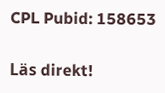CPL Pubid: 158653


Läs direkt!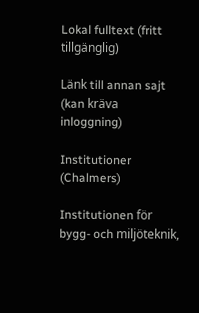Lokal fulltext (fritt tillgänglig)

Länk till annan sajt (kan kräva inloggning)

Institutioner (Chalmers)

Institutionen för bygg- och miljöteknik,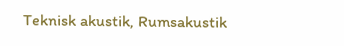Teknisk akustik, Rumsakustik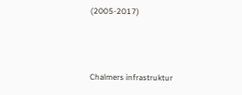(2005-2017)



Chalmers infrastruktur